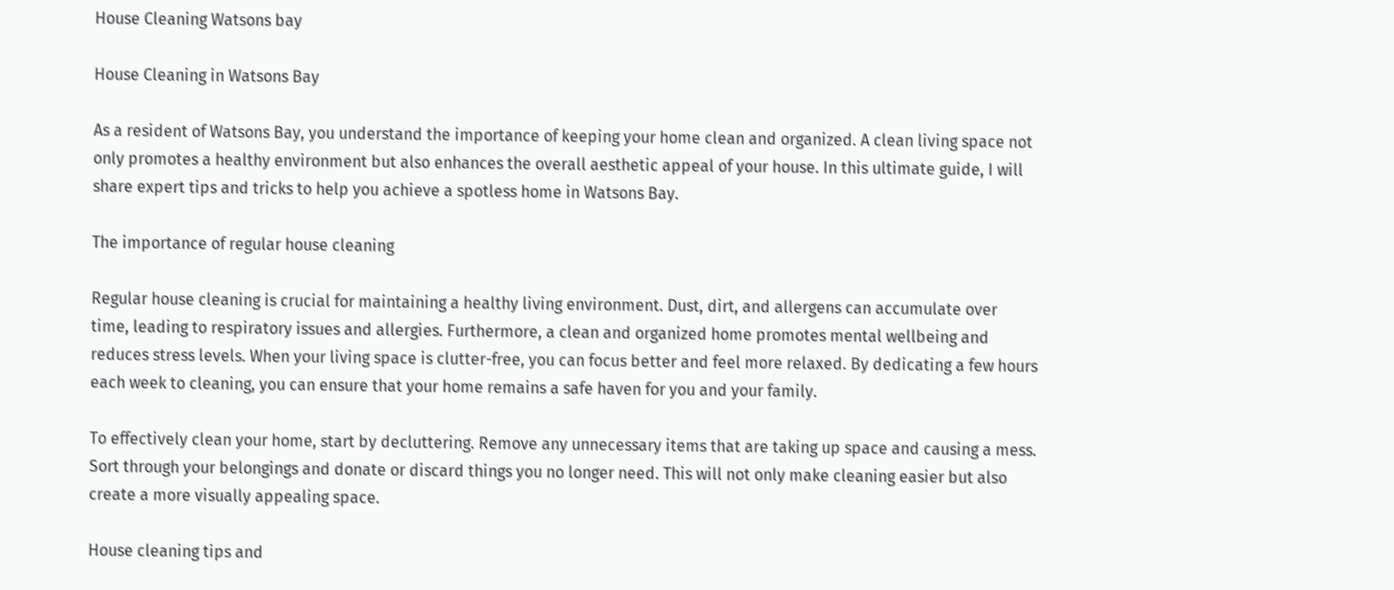House Cleaning Watsons bay

House Cleaning in Watsons Bay

As a resident of Watsons Bay, you understand the importance of keeping your home clean and organized. A clean living space not only promotes a healthy environment but also enhances the overall aesthetic appeal of your house. In this ultimate guide, I will share expert tips and tricks to help you achieve a spotless home in Watsons Bay.

The importance of regular house cleaning

Regular house cleaning is crucial for maintaining a healthy living environment. Dust, dirt, and allergens can accumulate over time, leading to respiratory issues and allergies. Furthermore, a clean and organized home promotes mental wellbeing and reduces stress levels. When your living space is clutter-free, you can focus better and feel more relaxed. By dedicating a few hours each week to cleaning, you can ensure that your home remains a safe haven for you and your family.

To effectively clean your home, start by decluttering. Remove any unnecessary items that are taking up space and causing a mess. Sort through your belongings and donate or discard things you no longer need. This will not only make cleaning easier but also create a more visually appealing space.

House cleaning tips and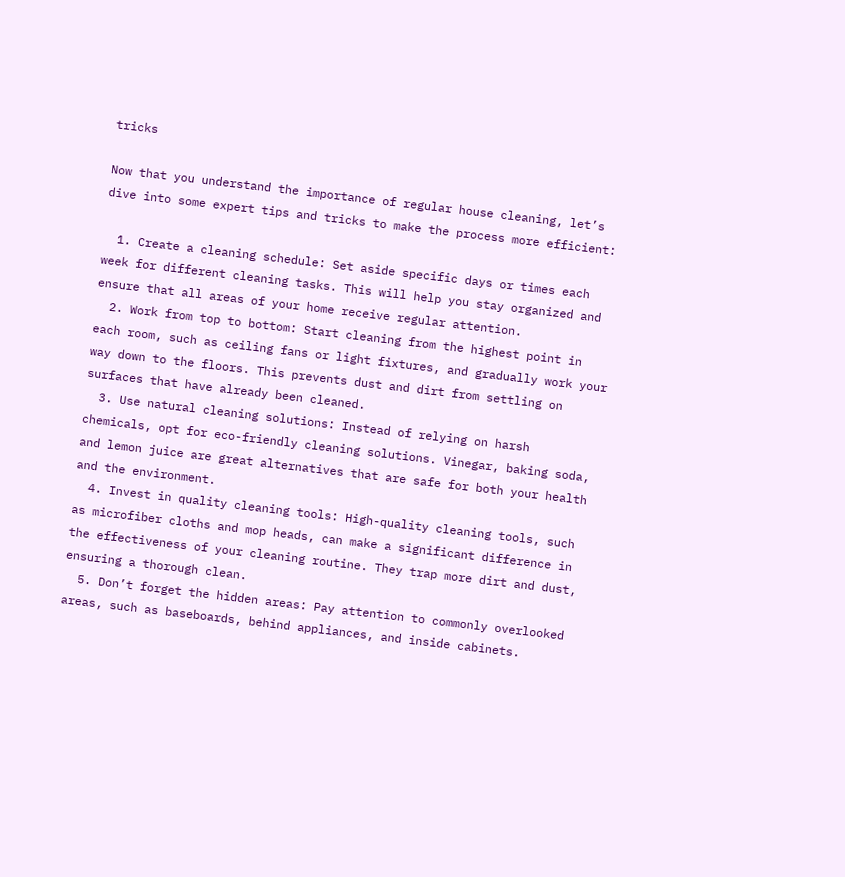tricks

Now that you understand the importance of regular house cleaning, let’s dive into some expert tips and tricks to make the process more efficient:

  1. Create a cleaning schedule: Set aside specific days or times each week for different cleaning tasks. This will help you stay organized and ensure that all areas of your home receive regular attention.
  2. Work from top to bottom: Start cleaning from the highest point in each room, such as ceiling fans or light fixtures, and gradually work your way down to the floors. This prevents dust and dirt from settling on surfaces that have already been cleaned.
  3. Use natural cleaning solutions: Instead of relying on harsh chemicals, opt for eco-friendly cleaning solutions. Vinegar, baking soda, and lemon juice are great alternatives that are safe for both your health and the environment.
  4. Invest in quality cleaning tools: High-quality cleaning tools, such as microfiber cloths and mop heads, can make a significant difference in the effectiveness of your cleaning routine. They trap more dirt and dust, ensuring a thorough clean.
  5. Don’t forget the hidden areas: Pay attention to commonly overlooked areas, such as baseboards, behind appliances, and inside cabinets.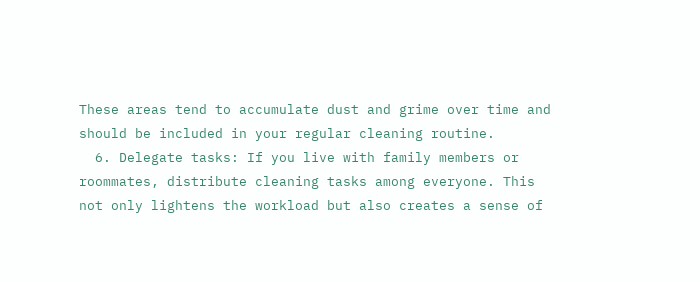These areas tend to accumulate dust and grime over time and should be included in your regular cleaning routine.
  6. Delegate tasks: If you live with family members or roommates, distribute cleaning tasks among everyone. This not only lightens the workload but also creates a sense of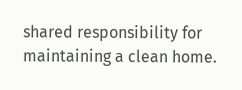shared responsibility for maintaining a clean home.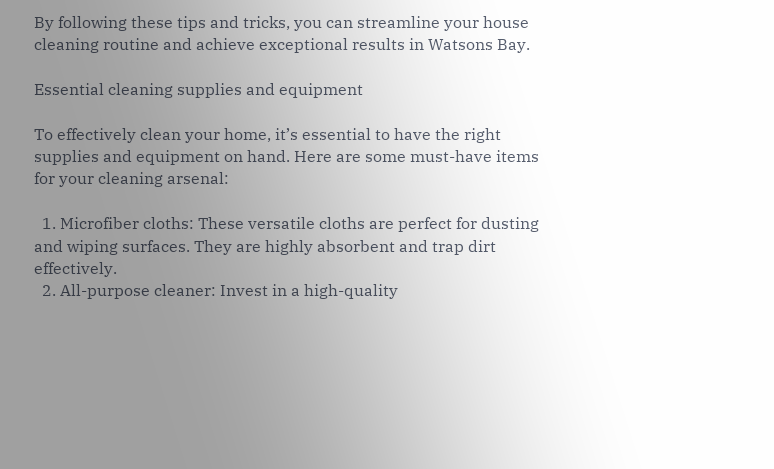By following these tips and tricks, you can streamline your house cleaning routine and achieve exceptional results in Watsons Bay.

Essential cleaning supplies and equipment

To effectively clean your home, it’s essential to have the right supplies and equipment on hand. Here are some must-have items for your cleaning arsenal:

  1. Microfiber cloths: These versatile cloths are perfect for dusting and wiping surfaces. They are highly absorbent and trap dirt effectively.
  2. All-purpose cleaner: Invest in a high-quality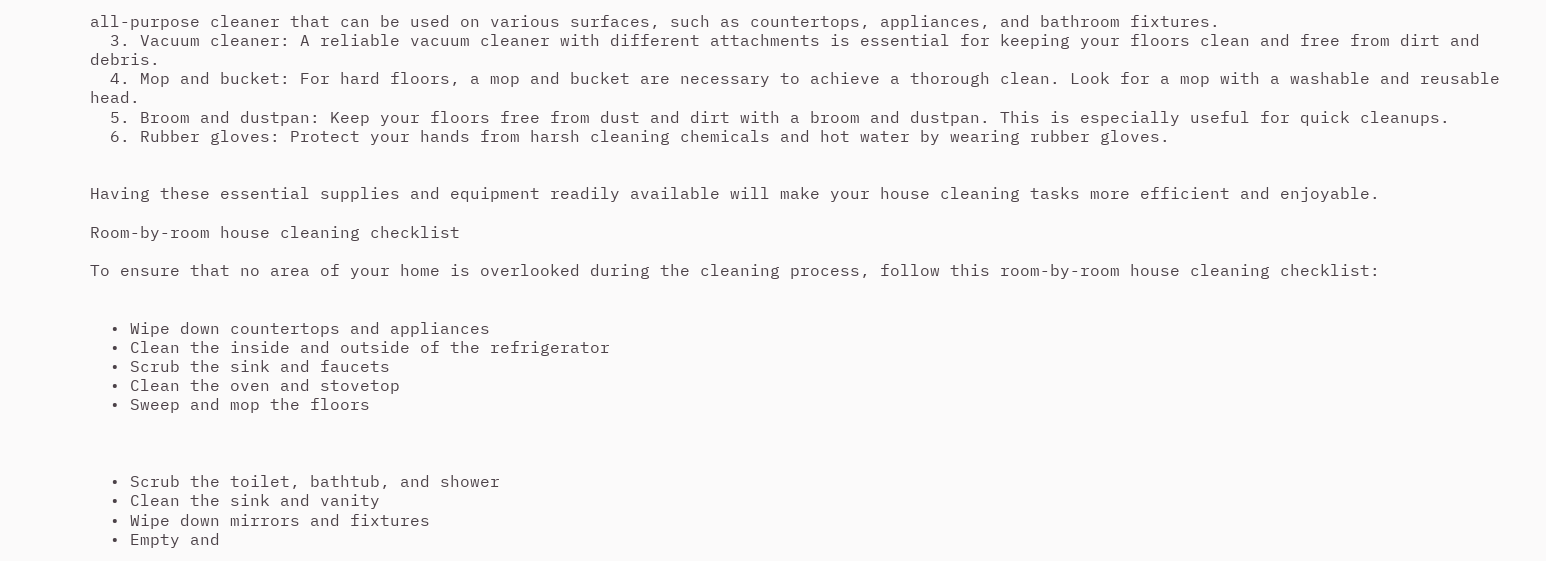all-purpose cleaner that can be used on various surfaces, such as countertops, appliances, and bathroom fixtures.
  3. Vacuum cleaner: A reliable vacuum cleaner with different attachments is essential for keeping your floors clean and free from dirt and debris.
  4. Mop and bucket: For hard floors, a mop and bucket are necessary to achieve a thorough clean. Look for a mop with a washable and reusable head.
  5. Broom and dustpan: Keep your floors free from dust and dirt with a broom and dustpan. This is especially useful for quick cleanups.
  6. Rubber gloves: Protect your hands from harsh cleaning chemicals and hot water by wearing rubber gloves.


Having these essential supplies and equipment readily available will make your house cleaning tasks more efficient and enjoyable.

Room-by-room house cleaning checklist

To ensure that no area of your home is overlooked during the cleaning process, follow this room-by-room house cleaning checklist:


  • Wipe down countertops and appliances
  • Clean the inside and outside of the refrigerator
  • Scrub the sink and faucets
  • Clean the oven and stovetop
  • Sweep and mop the floors



  • Scrub the toilet, bathtub, and shower
  • Clean the sink and vanity
  • Wipe down mirrors and fixtures
  • Empty and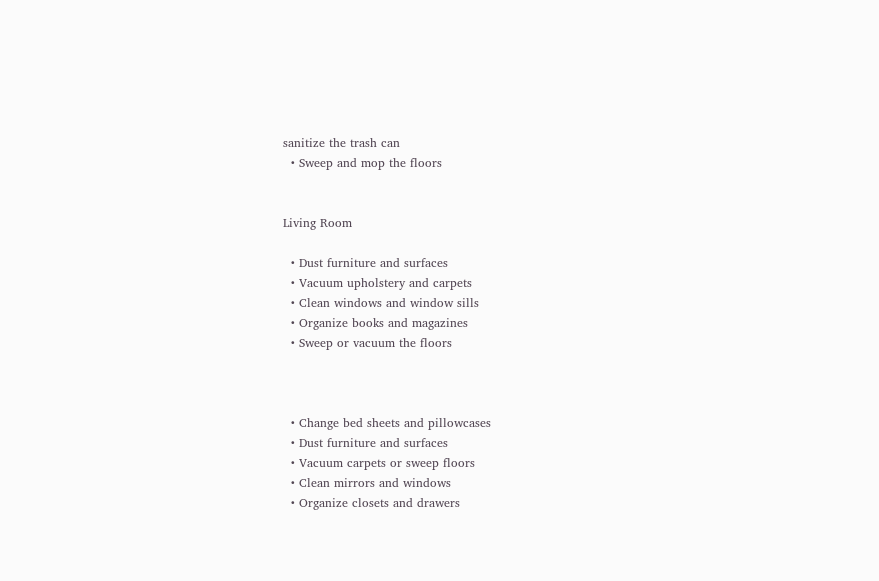sanitize the trash can
  • Sweep and mop the floors


Living Room

  • Dust furniture and surfaces
  • Vacuum upholstery and carpets
  • Clean windows and window sills
  • Organize books and magazines
  • Sweep or vacuum the floors



  • Change bed sheets and pillowcases
  • Dust furniture and surfaces
  • Vacuum carpets or sweep floors
  • Clean mirrors and windows
  • Organize closets and drawers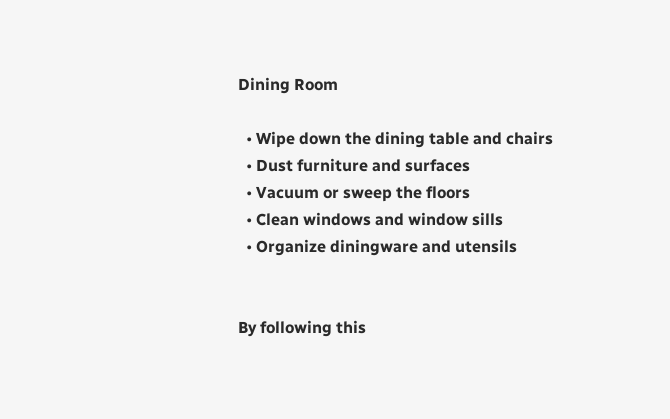Dining Room

  • Wipe down the dining table and chairs
  • Dust furniture and surfaces
  • Vacuum or sweep the floors
  • Clean windows and window sills
  • Organize diningware and utensils


By following this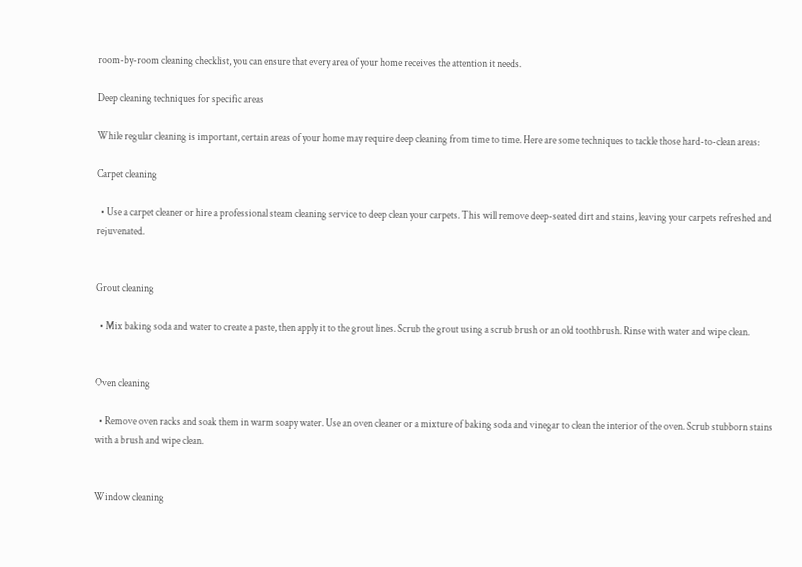room-by-room cleaning checklist, you can ensure that every area of your home receives the attention it needs.

Deep cleaning techniques for specific areas

While regular cleaning is important, certain areas of your home may require deep cleaning from time to time. Here are some techniques to tackle those hard-to-clean areas:

Carpet cleaning

  • Use a carpet cleaner or hire a professional steam cleaning service to deep clean your carpets. This will remove deep-seated dirt and stains, leaving your carpets refreshed and rejuvenated.


Grout cleaning

  • Mix baking soda and water to create a paste, then apply it to the grout lines. Scrub the grout using a scrub brush or an old toothbrush. Rinse with water and wipe clean.


Oven cleaning

  • Remove oven racks and soak them in warm soapy water. Use an oven cleaner or a mixture of baking soda and vinegar to clean the interior of the oven. Scrub stubborn stains with a brush and wipe clean.


Window cleaning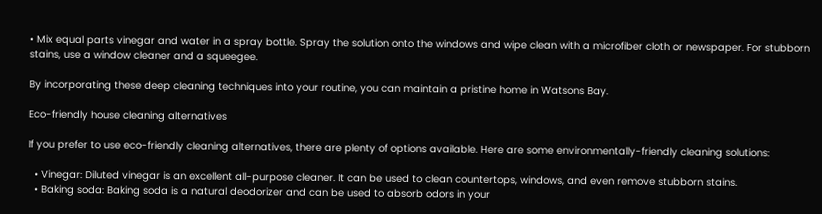• Mix equal parts vinegar and water in a spray bottle. Spray the solution onto the windows and wipe clean with a microfiber cloth or newspaper. For stubborn stains, use a window cleaner and a squeegee.

By incorporating these deep cleaning techniques into your routine, you can maintain a pristine home in Watsons Bay.

Eco-friendly house cleaning alternatives

If you prefer to use eco-friendly cleaning alternatives, there are plenty of options available. Here are some environmentally-friendly cleaning solutions:

  • Vinegar: Diluted vinegar is an excellent all-purpose cleaner. It can be used to clean countertops, windows, and even remove stubborn stains.
  • Baking soda: Baking soda is a natural deodorizer and can be used to absorb odors in your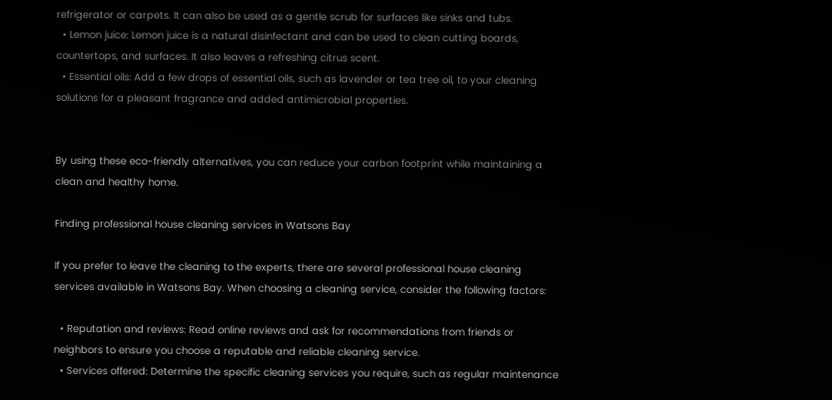refrigerator or carpets. It can also be used as a gentle scrub for surfaces like sinks and tubs.
  • Lemon juice: Lemon juice is a natural disinfectant and can be used to clean cutting boards, countertops, and surfaces. It also leaves a refreshing citrus scent.
  • Essential oils: Add a few drops of essential oils, such as lavender or tea tree oil, to your cleaning solutions for a pleasant fragrance and added antimicrobial properties.


By using these eco-friendly alternatives, you can reduce your carbon footprint while maintaining a clean and healthy home.

Finding professional house cleaning services in Watsons Bay

If you prefer to leave the cleaning to the experts, there are several professional house cleaning services available in Watsons Bay. When choosing a cleaning service, consider the following factors:

  • Reputation and reviews: Read online reviews and ask for recommendations from friends or neighbors to ensure you choose a reputable and reliable cleaning service.
  • Services offered: Determine the specific cleaning services you require, such as regular maintenance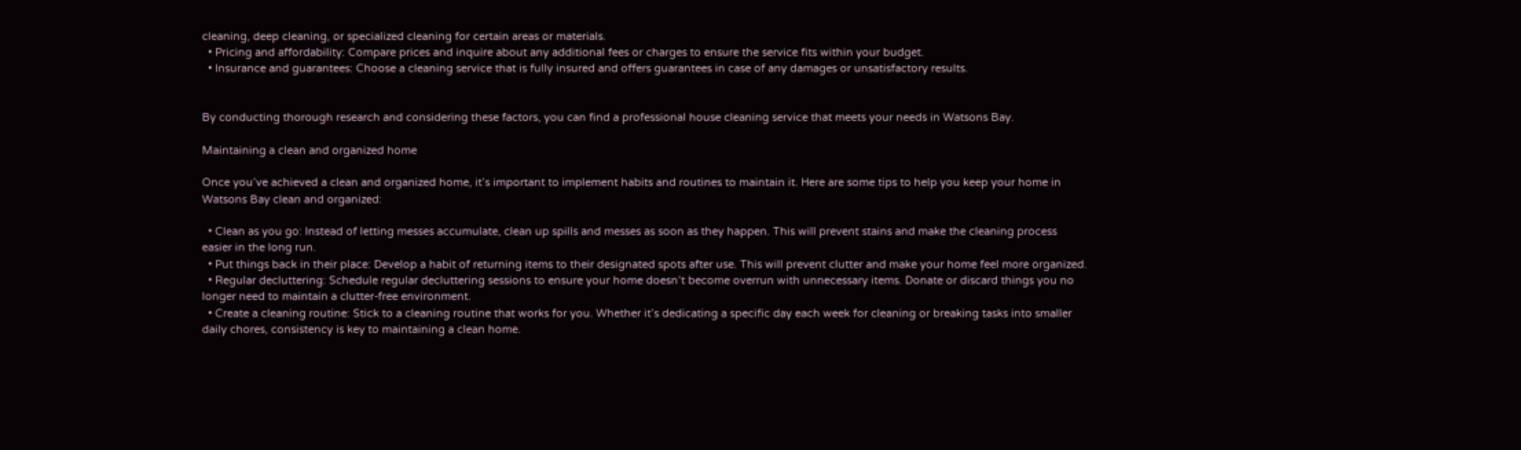cleaning, deep cleaning, or specialized cleaning for certain areas or materials.
  • Pricing and affordability: Compare prices and inquire about any additional fees or charges to ensure the service fits within your budget.
  • Insurance and guarantees: Choose a cleaning service that is fully insured and offers guarantees in case of any damages or unsatisfactory results.


By conducting thorough research and considering these factors, you can find a professional house cleaning service that meets your needs in Watsons Bay.

Maintaining a clean and organized home

Once you’ve achieved a clean and organized home, it’s important to implement habits and routines to maintain it. Here are some tips to help you keep your home in Watsons Bay clean and organized:

  • Clean as you go: Instead of letting messes accumulate, clean up spills and messes as soon as they happen. This will prevent stains and make the cleaning process easier in the long run.
  • Put things back in their place: Develop a habit of returning items to their designated spots after use. This will prevent clutter and make your home feel more organized.
  • Regular decluttering: Schedule regular decluttering sessions to ensure your home doesn’t become overrun with unnecessary items. Donate or discard things you no longer need to maintain a clutter-free environment.
  • Create a cleaning routine: Stick to a cleaning routine that works for you. Whether it’s dedicating a specific day each week for cleaning or breaking tasks into smaller daily chores, consistency is key to maintaining a clean home.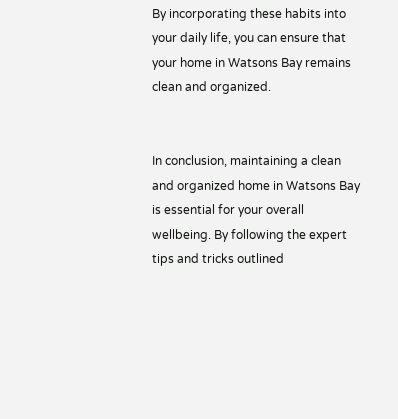By incorporating these habits into your daily life, you can ensure that your home in Watsons Bay remains clean and organized.


In conclusion, maintaining a clean and organized home in Watsons Bay is essential for your overall wellbeing. By following the expert tips and tricks outlined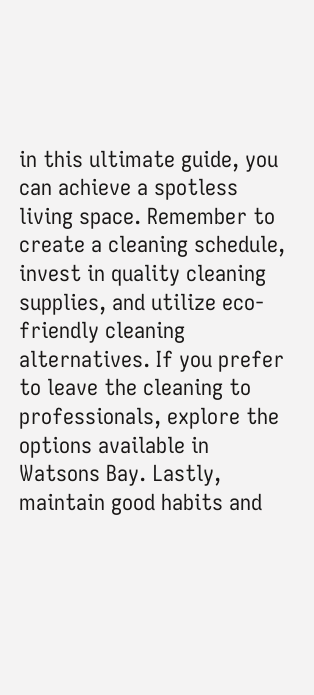in this ultimate guide, you can achieve a spotless living space. Remember to create a cleaning schedule, invest in quality cleaning supplies, and utilize eco-friendly cleaning alternatives. If you prefer to leave the cleaning to professionals, explore the options available in Watsons Bay. Lastly, maintain good habits and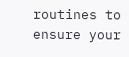routines to ensure your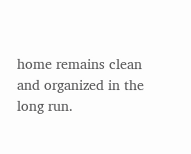home remains clean and organized in the long run.